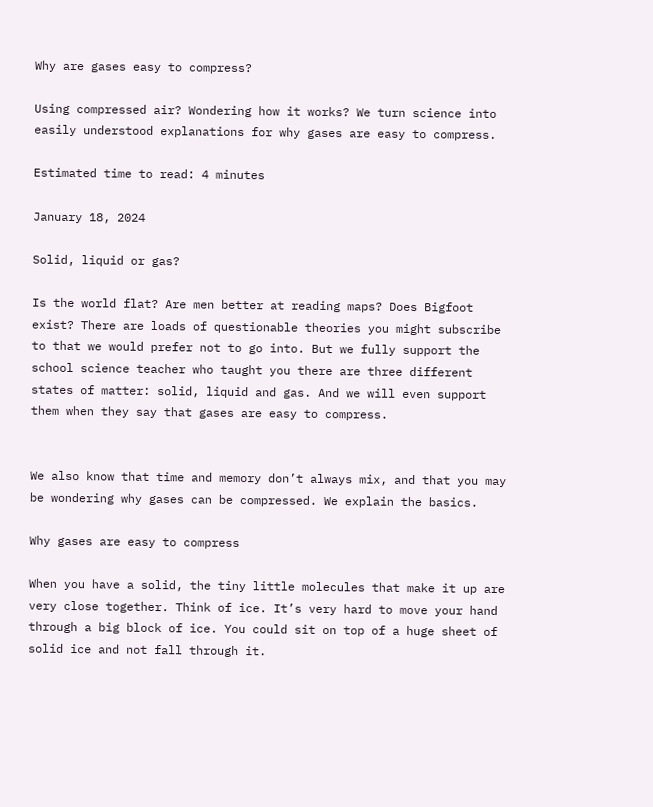Why are gases easy to compress?

Using compressed air? Wondering how it works? We turn science into easily understood explanations for why gases are easy to compress.

Estimated time to read: 4 minutes

January 18, 2024

Solid, liquid or gas?

Is the world flat? Are men better at reading maps? Does Bigfoot exist? There are loads of questionable theories you might subscribe to that we would prefer not to go into. But we fully support the school science teacher who taught you there are three different states of matter: solid, liquid and gas. And we will even support them when they say that gases are easy to compress.


We also know that time and memory don’t always mix, and that you may be wondering why gases can be compressed. We explain the basics.

Why gases are easy to compress

When you have a solid, the tiny little molecules that make it up are very close together. Think of ice. It’s very hard to move your hand through a big block of ice. You could sit on top of a huge sheet of solid ice and not fall through it.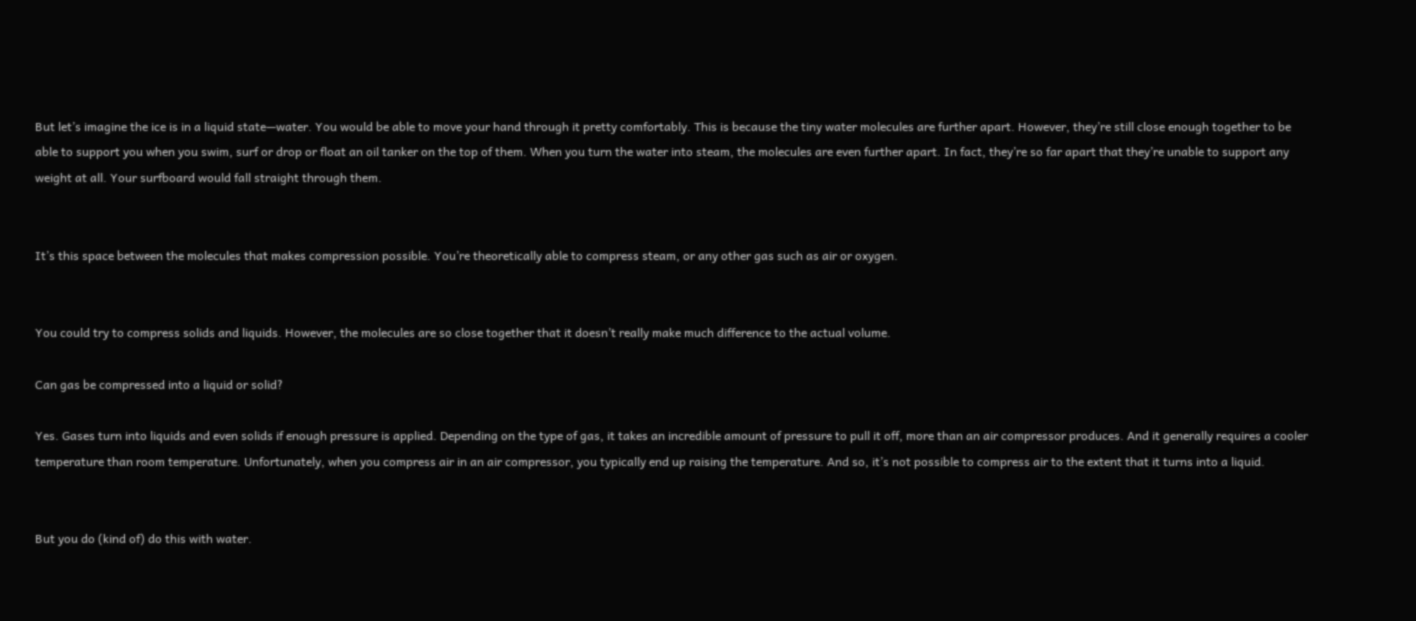But let’s imagine the ice is in a liquid state—water. You would be able to move your hand through it pretty comfortably. This is because the tiny water molecules are further apart. However, they’re still close enough together to be able to support you when you swim, surf or drop or float an oil tanker on the top of them. When you turn the water into steam, the molecules are even further apart. In fact, they’re so far apart that they’re unable to support any weight at all. Your surfboard would fall straight through them.


It’s this space between the molecules that makes compression possible. You’re theoretically able to compress steam, or any other gas such as air or oxygen.


You could try to compress solids and liquids. However, the molecules are so close together that it doesn’t really make much difference to the actual volume.

Can gas be compressed into a liquid or solid?

Yes. Gases turn into liquids and even solids if enough pressure is applied. Depending on the type of gas, it takes an incredible amount of pressure to pull it off, more than an air compressor produces. And it generally requires a cooler temperature than room temperature. Unfortunately, when you compress air in an air compressor, you typically end up raising the temperature. And so, it’s not possible to compress air to the extent that it turns into a liquid.


But you do (kind of) do this with water.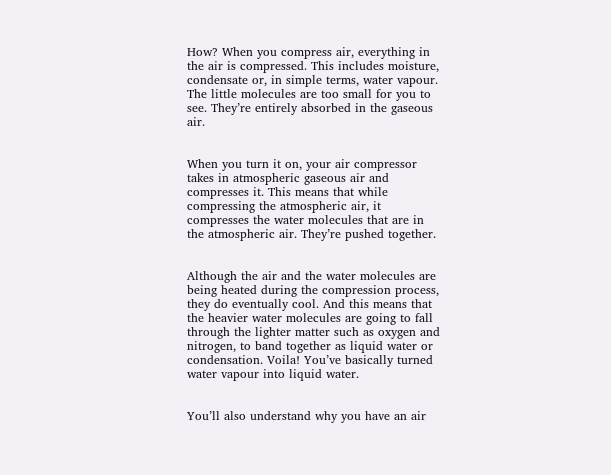How? When you compress air, everything in the air is compressed. This includes moisture, condensate or, in simple terms, water vapour. The little molecules are too small for you to see. They’re entirely absorbed in the gaseous air.


When you turn it on, your air compressor takes in atmospheric gaseous air and compresses it. This means that while compressing the atmospheric air, it compresses the water molecules that are in the atmospheric air. They’re pushed together.


Although the air and the water molecules are being heated during the compression process, they do eventually cool. And this means that the heavier water molecules are going to fall through the lighter matter such as oxygen and nitrogen, to band together as liquid water or condensation. Voila! You’ve basically turned water vapour into liquid water.


You’ll also understand why you have an air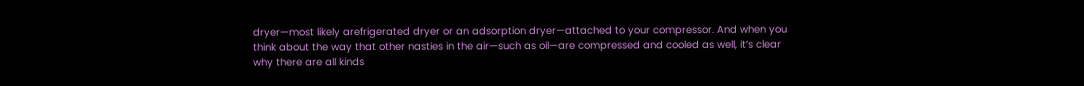dryer—most likely arefrigerated dryer or an adsorption dryer—attached to your compressor. And when you think about the way that other nasties in the air—such as oil—are compressed and cooled as well, it’s clear why there are all kinds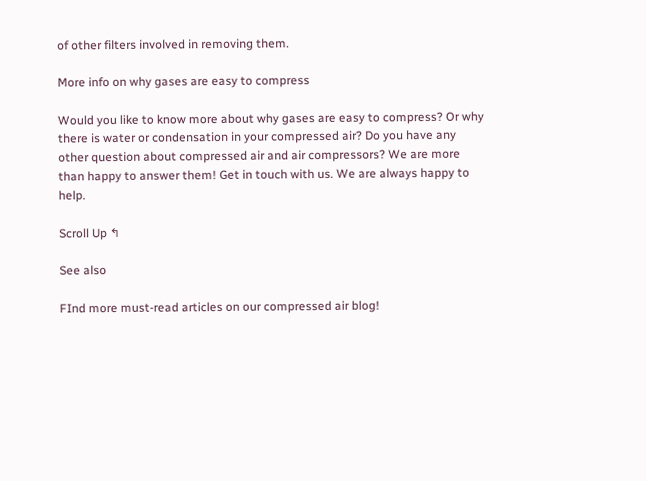of other filters involved in removing them.

More info on why gases are easy to compress

Would you like to know more about why gases are easy to compress? Or why there is water or condensation in your compressed air? Do you have any other question about compressed air and air compressors? We are more than happy to answer them! Get in touch with us. We are always happy to help.

Scroll Up ↰

See also

FInd more must-read articles on our compressed air blog!